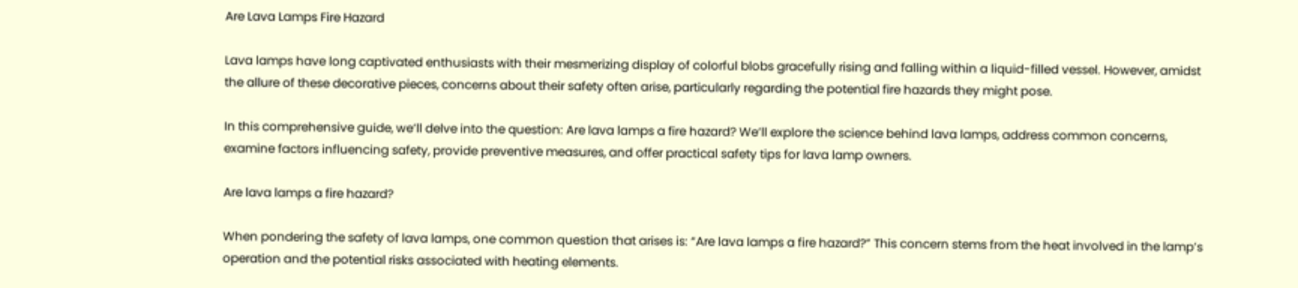Are Lava Lamps Fire Hazard

Lava lamps have long captivated enthusiasts with their mesmerizing display of colorful blobs gracefully rising and falling within a liquid-filled vessel. However, amidst the allure of these decorative pieces, concerns about their safety often arise, particularly regarding the potential fire hazards they might pose.

In this comprehensive guide, we’ll delve into the question: Are lava lamps a fire hazard? We’ll explore the science behind lava lamps, address common concerns, examine factors influencing safety, provide preventive measures, and offer practical safety tips for lava lamp owners.

Are lava lamps a fire hazard?

When pondering the safety of lava lamps, one common question that arises is: “Are lava lamps a fire hazard?” This concern stems from the heat involved in the lamp’s operation and the potential risks associated with heating elements.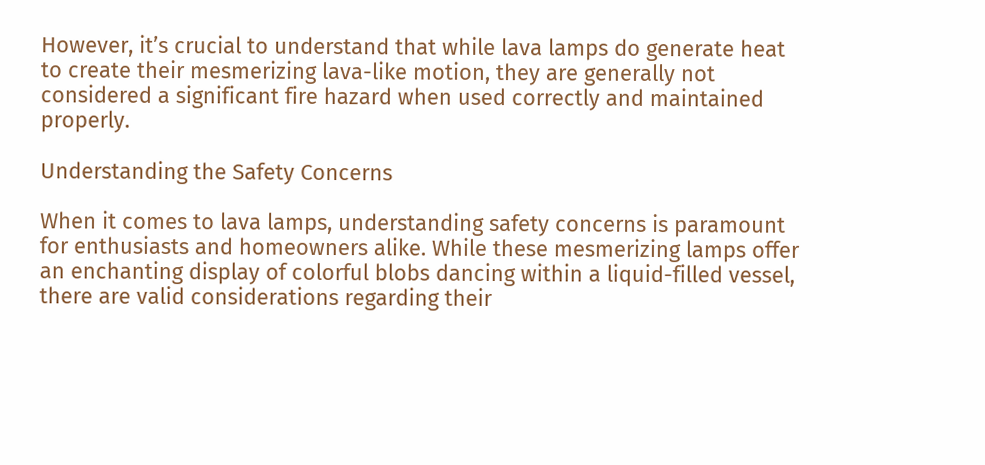However, it’s crucial to understand that while lava lamps do generate heat to create their mesmerizing lava-like motion, they are generally not considered a significant fire hazard when used correctly and maintained properly.

Understanding the Safety Concerns

When it comes to lava lamps, understanding safety concerns is paramount for enthusiasts and homeowners alike. While these mesmerizing lamps offer an enchanting display of colorful blobs dancing within a liquid-filled vessel, there are valid considerations regarding their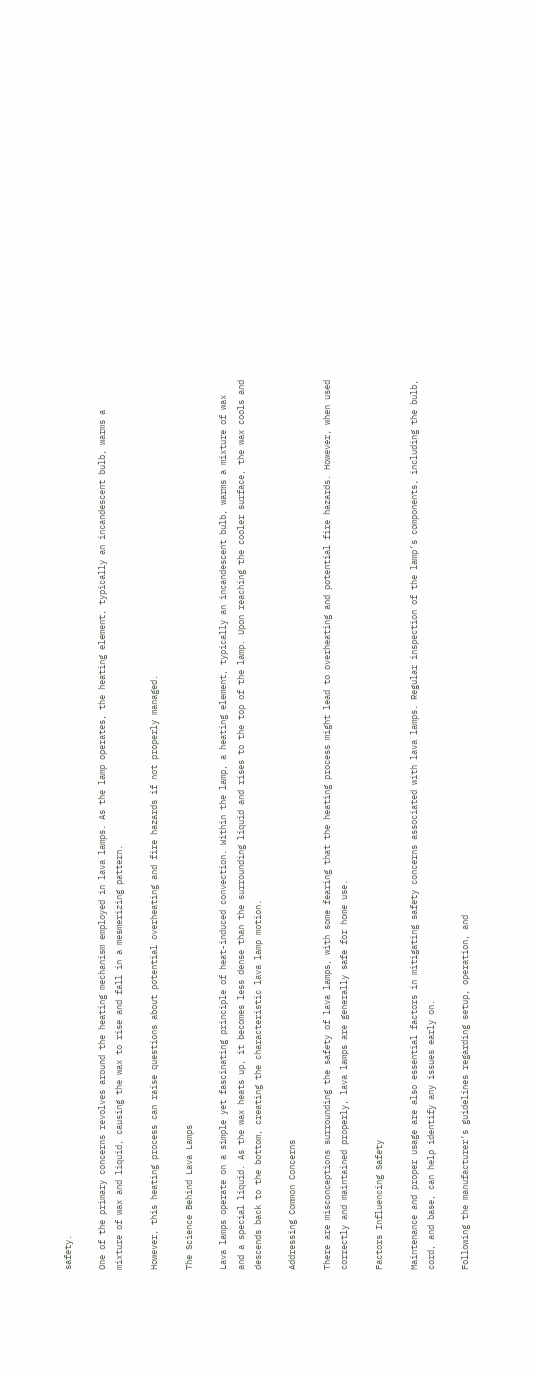safety.

One of the primary concerns revolves around the heating mechanism employed in lava lamps. As the lamp operates, the heating element, typically an incandescent bulb, warms a mixture of wax and liquid, causing the wax to rise and fall in a mesmerizing pattern.

However, this heating process can raise questions about potential overheating and fire hazards if not properly managed.

The Science Behind Lava Lamps

Lava lamps operate on a simple yet fascinating principle of heat-induced convection. Within the lamp, a heating element, typically an incandescent bulb, warms a mixture of wax and a special liquid. As the wax heats up, it becomes less dense than the surrounding liquid and rises to the top of the lamp. Upon reaching the cooler surface, the wax cools and descends back to the bottom, creating the characteristic lava lamp motion.

Addressing Common Concerns

There are misconceptions surrounding the safety of lava lamps, with some fearing that the heating process might lead to overheating and potential fire hazards. However, when used correctly and maintained properly, lava lamps are generally safe for home use.

Factors Influencing Safety

Maintenance and proper usage are also essential factors in mitigating safety concerns associated with lava lamps. Regular inspection of the lamp’s components, including the bulb, cord, and base, can help identify any issues early on.

Following the manufacturer’s guidelines regarding setup, operation, and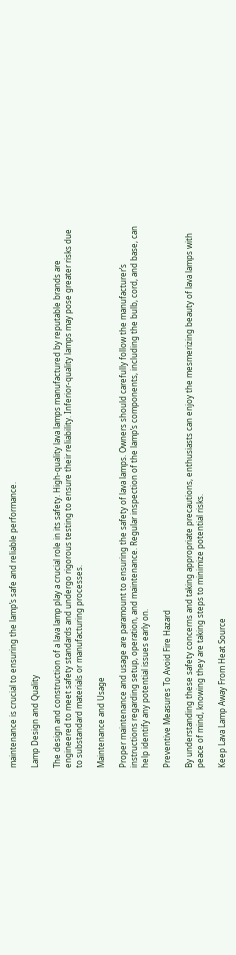maintenance is crucial to ensuring the lamp’s safe and reliable performance.

Lamp Design and Quality

The design and construction of a lava lamp play a crucial role in its safety. High-quality lava lamps manufactured by reputable brands are engineered to meet safety standards and undergo rigorous testing to ensure their reliability. Inferior-quality lamps may pose greater risks due to substandard materials or manufacturing processes.

Maintenance and Usage

Proper maintenance and usage are paramount to ensuring the safety of lava lamps. Owners should carefully follow the manufacturer’s instructions regarding setup, operation, and maintenance. Regular inspection of the lamp’s components, including the bulb, cord, and base, can help identify any potential issues early on.

Preventive Measures To Avoid Fire Hazard

By understanding these safety concerns and taking appropriate precautions, enthusiasts can enjoy the mesmerizing beauty of lava lamps with peace of mind, knowing they are taking steps to minimize potential risks.

Keep Lava Lamp Away From Heat Source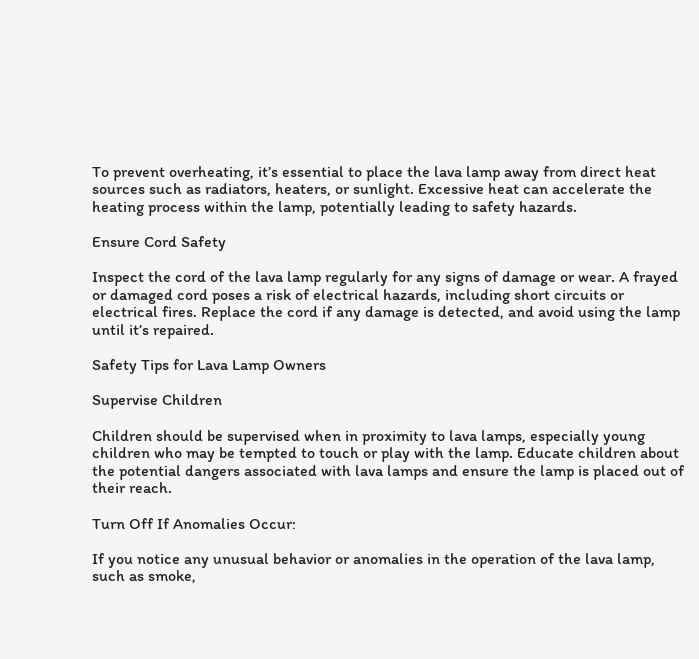To prevent overheating, it’s essential to place the lava lamp away from direct heat sources such as radiators, heaters, or sunlight. Excessive heat can accelerate the heating process within the lamp, potentially leading to safety hazards.

Ensure Cord Safety

Inspect the cord of the lava lamp regularly for any signs of damage or wear. A frayed or damaged cord poses a risk of electrical hazards, including short circuits or electrical fires. Replace the cord if any damage is detected, and avoid using the lamp until it’s repaired.

Safety Tips for Lava Lamp Owners

Supervise Children

Children should be supervised when in proximity to lava lamps, especially young children who may be tempted to touch or play with the lamp. Educate children about the potential dangers associated with lava lamps and ensure the lamp is placed out of their reach.

Turn Off If Anomalies Occur:

If you notice any unusual behavior or anomalies in the operation of the lava lamp, such as smoke,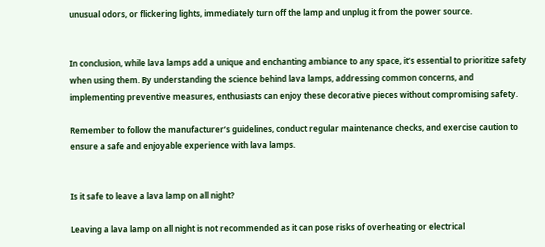unusual odors, or flickering lights, immediately turn off the lamp and unplug it from the power source.


In conclusion, while lava lamps add a unique and enchanting ambiance to any space, it’s essential to prioritize safety when using them. By understanding the science behind lava lamps, addressing common concerns, and implementing preventive measures, enthusiasts can enjoy these decorative pieces without compromising safety.

Remember to follow the manufacturer’s guidelines, conduct regular maintenance checks, and exercise caution to ensure a safe and enjoyable experience with lava lamps.


Is it safe to leave a lava lamp on all night?

Leaving a lava lamp on all night is not recommended as it can pose risks of overheating or electrical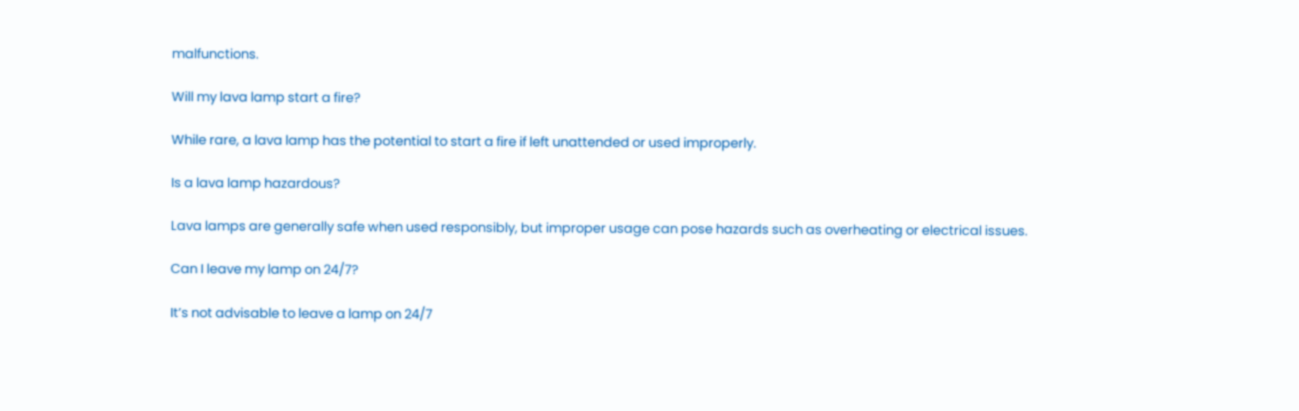malfunctions.

Will my lava lamp start a fire?

While rare, a lava lamp has the potential to start a fire if left unattended or used improperly.

Is a lava lamp hazardous?

Lava lamps are generally safe when used responsibly, but improper usage can pose hazards such as overheating or electrical issues.

Can I leave my lamp on 24/7?

It’s not advisable to leave a lamp on 24/7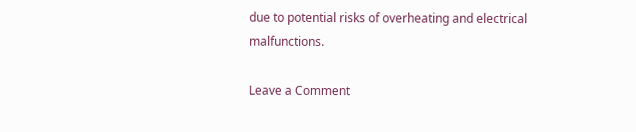due to potential risks of overheating and electrical malfunctions.

Leave a Comment